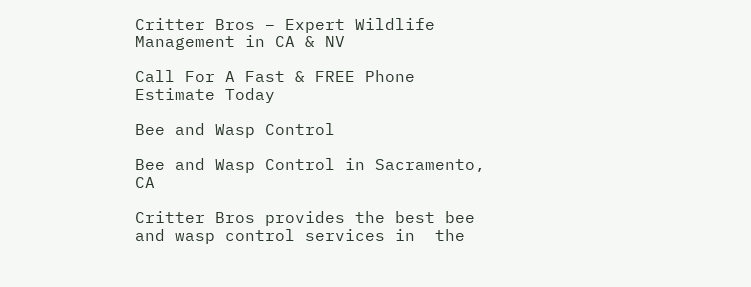Critter Bros – Expert Wildlife Management in CA & NV

Call For A Fast & FREE Phone Estimate Today

Bee and Wasp Control

Bee and Wasp Control in Sacramento, CA

Critter Bros provides the best bee and wasp control services in  the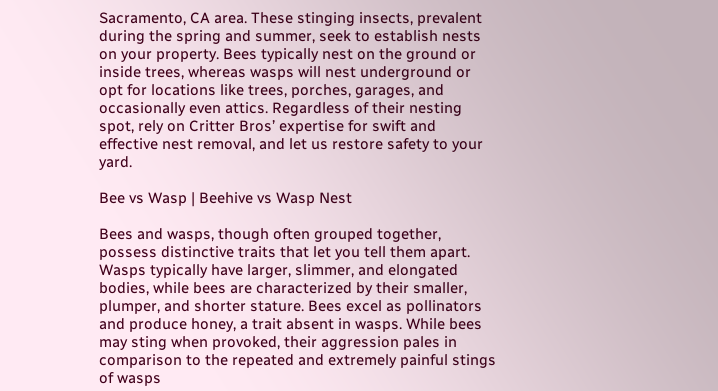Sacramento, CA area. These stinging insects, prevalent during the spring and summer, seek to establish nests on your property. Bees typically nest on the ground or inside trees, whereas wasps will nest underground or opt for locations like trees, porches, garages, and occasionally even attics. Regardless of their nesting spot, rely on Critter Bros’ expertise for swift and effective nest removal, and let us restore safety to your yard.

Bee vs Wasp | Beehive vs Wasp Nest

Bees and wasps, though often grouped together, possess distinctive traits that let you tell them apart. Wasps typically have larger, slimmer, and elongated bodies, while bees are characterized by their smaller, plumper, and shorter stature. Bees excel as pollinators and produce honey, a trait absent in wasps. While bees may sting when provoked, their aggression pales in comparison to the repeated and extremely painful stings of wasps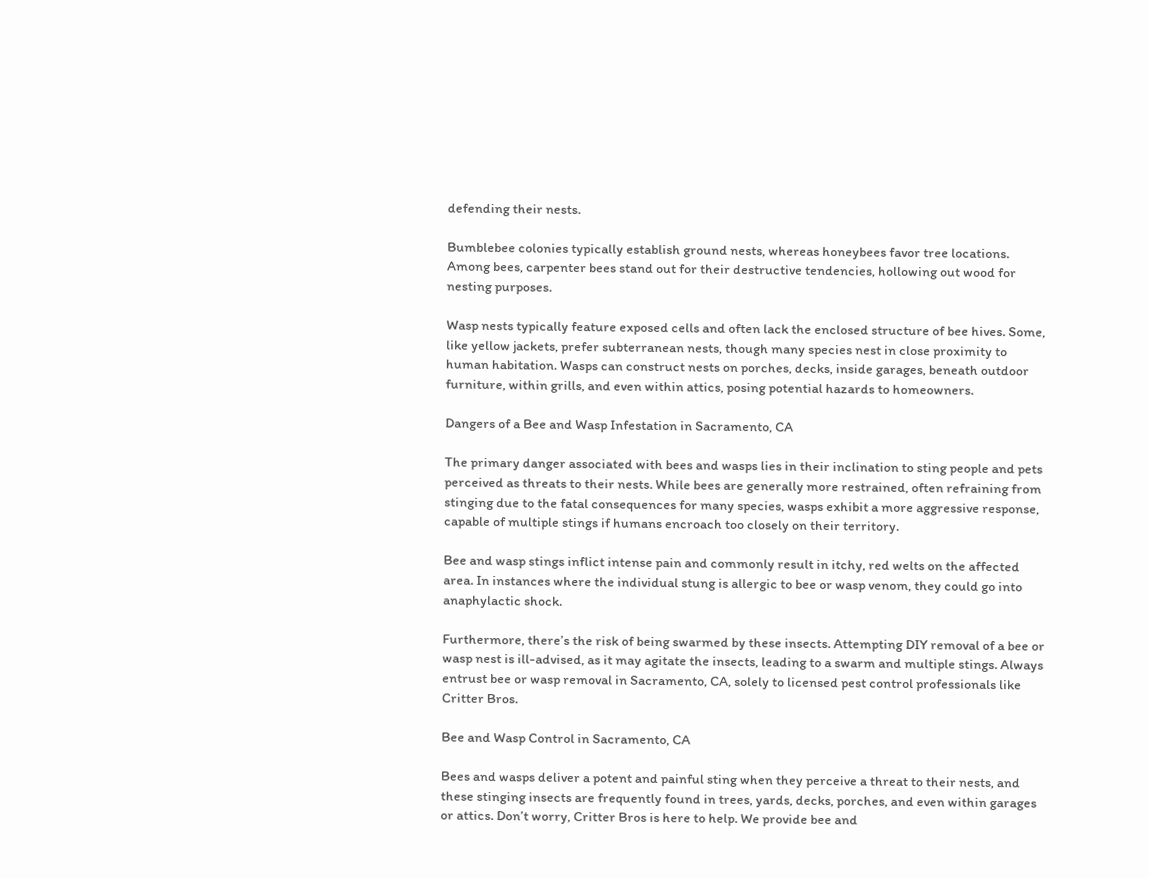defending their nests.

Bumblebee colonies typically establish ground nests, whereas honeybees favor tree locations. Among bees, carpenter bees stand out for their destructive tendencies, hollowing out wood for nesting purposes.

Wasp nests typically feature exposed cells and often lack the enclosed structure of bee hives. Some, like yellow jackets, prefer subterranean nests, though many species nest in close proximity to human habitation. Wasps can construct nests on porches, decks, inside garages, beneath outdoor furniture, within grills, and even within attics, posing potential hazards to homeowners.

Dangers of a Bee and Wasp Infestation in Sacramento, CA

The primary danger associated with bees and wasps lies in their inclination to sting people and pets perceived as threats to their nests. While bees are generally more restrained, often refraining from stinging due to the fatal consequences for many species, wasps exhibit a more aggressive response, capable of multiple stings if humans encroach too closely on their territory.

Bee and wasp stings inflict intense pain and commonly result in itchy, red welts on the affected area. In instances where the individual stung is allergic to bee or wasp venom, they could go into anaphylactic shock.

Furthermore, there’s the risk of being swarmed by these insects. Attempting DIY removal of a bee or wasp nest is ill-advised, as it may agitate the insects, leading to a swarm and multiple stings. Always entrust bee or wasp removal in Sacramento, CA, solely to licensed pest control professionals like Critter Bros.

Bee and Wasp Control in Sacramento, CA

Bees and wasps deliver a potent and painful sting when they perceive a threat to their nests, and these stinging insects are frequently found in trees, yards, decks, porches, and even within garages or attics. Don’t worry, Critter Bros is here to help. We provide bee and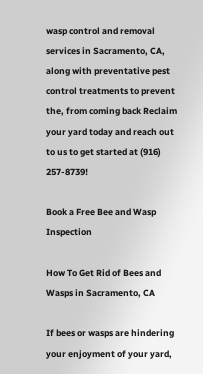wasp control and removal services in Sacramento, CA, along with preventative pest control treatments to prevent the, from coming back Reclaim your yard today and reach out to us to get started at (916) 257-8739!

Book a Free Bee and Wasp Inspection

How To Get Rid of Bees and Wasps in Sacramento, CA

If bees or wasps are hindering your enjoyment of your yard,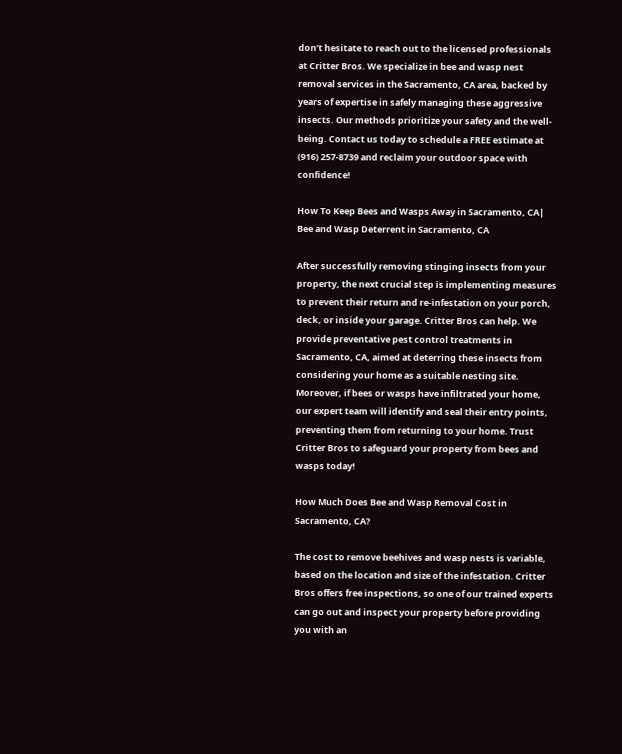don’t hesitate to reach out to the licensed professionals at Critter Bros. We specialize in bee and wasp nest removal services in the Sacramento, CA area, backed by years of expertise in safely managing these aggressive insects. Our methods prioritize your safety and the well-being. Contact us today to schedule a FREE estimate at (916) 257-8739 and reclaim your outdoor space with confidence!

How To Keep Bees and Wasps Away in Sacramento, CA| Bee and Wasp Deterrent in Sacramento, CA

After successfully removing stinging insects from your property, the next crucial step is implementing measures to prevent their return and re-infestation on your porch, deck, or inside your garage. Critter Bros can help. We provide preventative pest control treatments in Sacramento, CA, aimed at deterring these insects from considering your home as a suitable nesting site. Moreover, if bees or wasps have infiltrated your home, our expert team will identify and seal their entry points, preventing them from returning to your home. Trust Critter Bros to safeguard your property from bees and wasps today!

How Much Does Bee and Wasp Removal Cost in Sacramento, CA?

The cost to remove beehives and wasp nests is variable, based on the location and size of the infestation. Critter Bros offers free inspections, so one of our trained experts can go out and inspect your property before providing you with an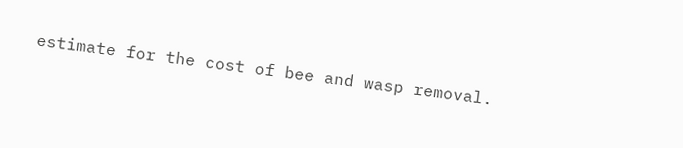estimate for the cost of bee and wasp removal.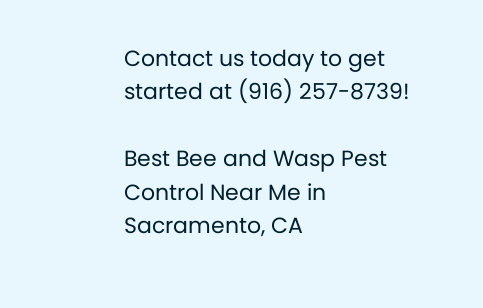Contact us today to get started at (916) 257-8739!

Best Bee and Wasp Pest Control Near Me in Sacramento, CA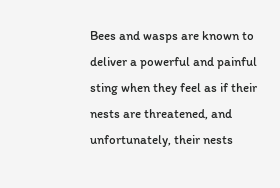Bees and wasps are known to deliver a powerful and painful sting when they feel as if their nests are threatened, and unfortunately, their nests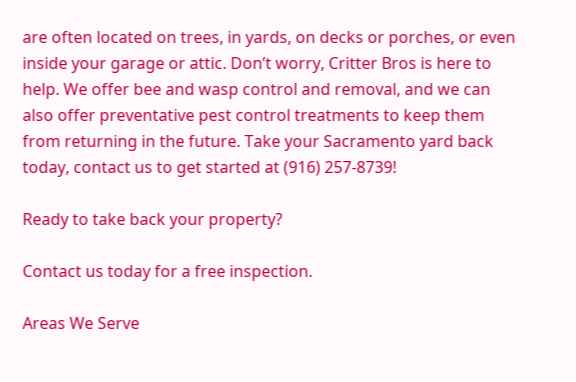are often located on trees, in yards, on decks or porches, or even inside your garage or attic. Don’t worry, Critter Bros is here to help. We offer bee and wasp control and removal, and we can also offer preventative pest control treatments to keep them from returning in the future. Take your Sacramento yard back today, contact us to get started at (916) 257-8739!

Ready to take back your property?

Contact us today for a free inspection.

Areas We Serve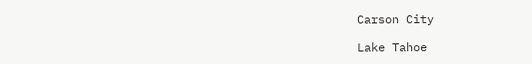Carson City

Lake Tahoe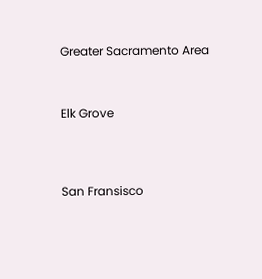Greater Sacramento Area



Elk Grove




San Fransisco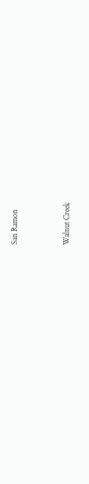San Ramon



Walnut Creek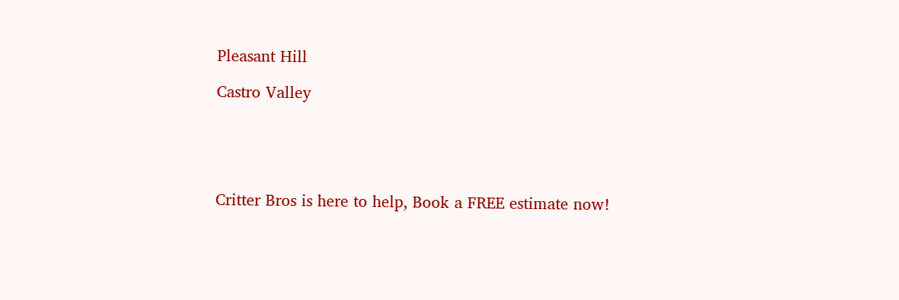Pleasant Hill

Castro Valley





Critter Bros is here to help, Book a FREE estimate now!